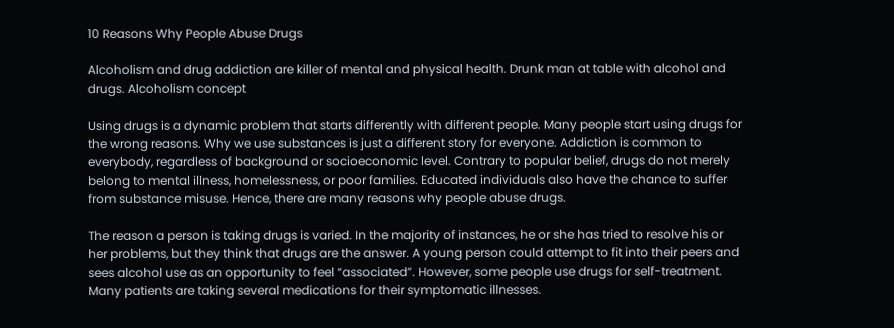10 Reasons Why People Abuse Drugs

Alcoholism and drug addiction are killer of mental and physical health. Drunk man at table with alcohol and drugs. Alcoholism concept

Using drugs is a dynamic problem that starts differently with different people. Many people start using drugs for the wrong reasons. Why we use substances is just a different story for everyone. Addiction is common to everybody, regardless of background or socioeconomic level. Contrary to popular belief, drugs do not merely belong to mental illness, homelessness, or poor families. Educated individuals also have the chance to suffer from substance misuse. Hence, there are many reasons why people abuse drugs.

The reason a person is taking drugs is varied. In the majority of instances, he or she has tried to resolve his or her problems, but they think that drugs are the answer. A young person could attempt to fit into their peers and sees alcohol use as an opportunity to feel “associated”. However, some people use drugs for self-treatment. Many patients are taking several medications for their symptomatic illnesses.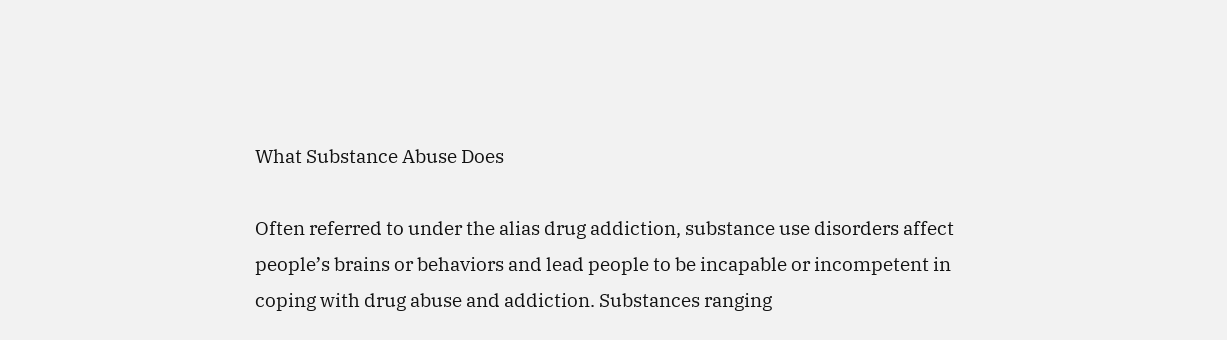What Substance Abuse Does

Often referred to under the alias drug addiction, substance use disorders affect people’s brains or behaviors and lead people to be incapable or incompetent in coping with drug abuse and addiction. Substances ranging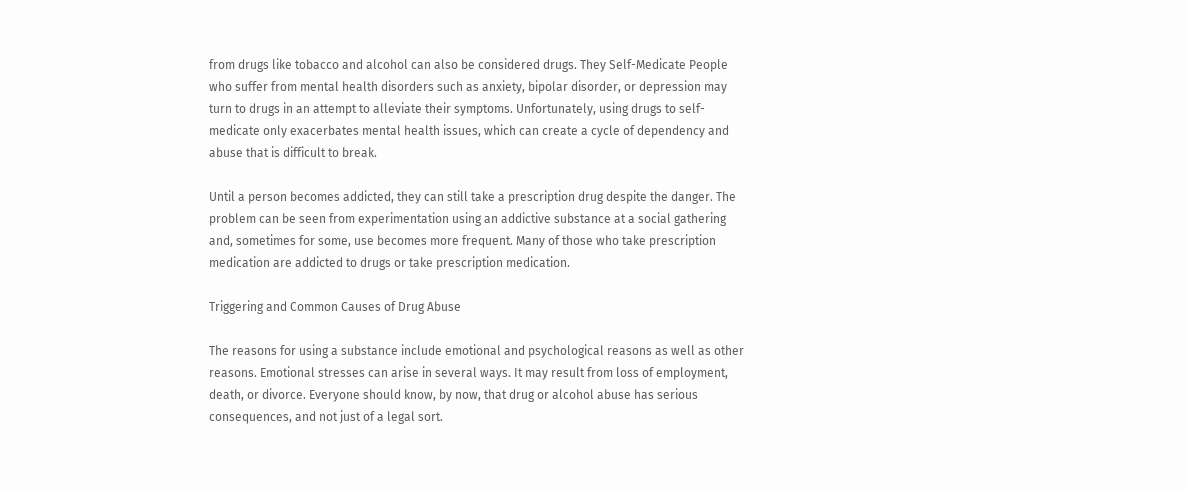from drugs like tobacco and alcohol can also be considered drugs. They Self-Medicate People who suffer from mental health disorders such as anxiety, bipolar disorder, or depression may turn to drugs in an attempt to alleviate their symptoms. Unfortunately, using drugs to self-medicate only exacerbates mental health issues, which can create a cycle of dependency and abuse that is difficult to break.

Until a person becomes addicted, they can still take a prescription drug despite the danger. The problem can be seen from experimentation using an addictive substance at a social gathering and, sometimes for some, use becomes more frequent. Many of those who take prescription medication are addicted to drugs or take prescription medication.

Triggering and Common Causes of Drug Abuse

The reasons for using a substance include emotional and psychological reasons as well as other reasons. Emotional stresses can arise in several ways. It may result from loss of employment, death, or divorce. Everyone should know, by now, that drug or alcohol abuse has serious consequences, and not just of a legal sort.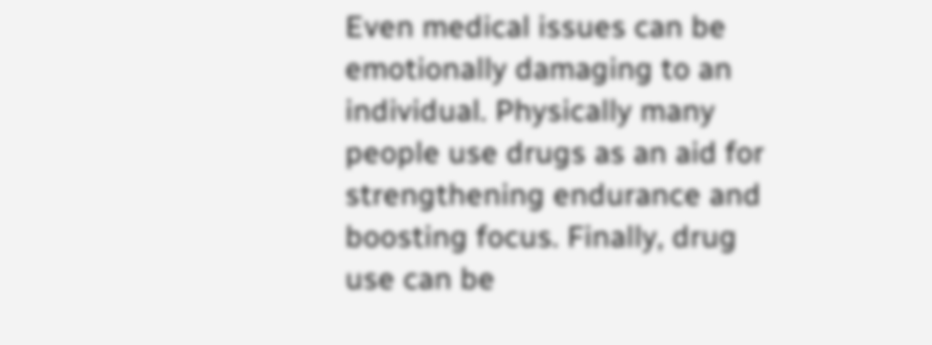Even medical issues can be emotionally damaging to an individual. Physically many people use drugs as an aid for strengthening endurance and boosting focus. Finally, drug use can be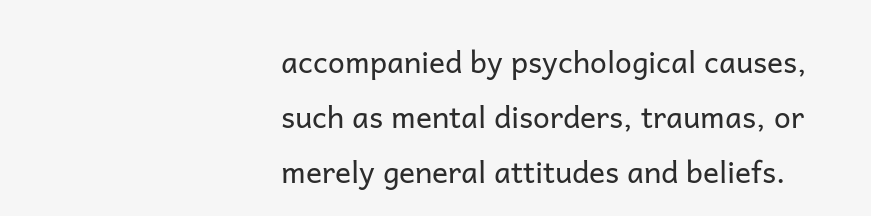accompanied by psychological causes, such as mental disorders, traumas, or merely general attitudes and beliefs.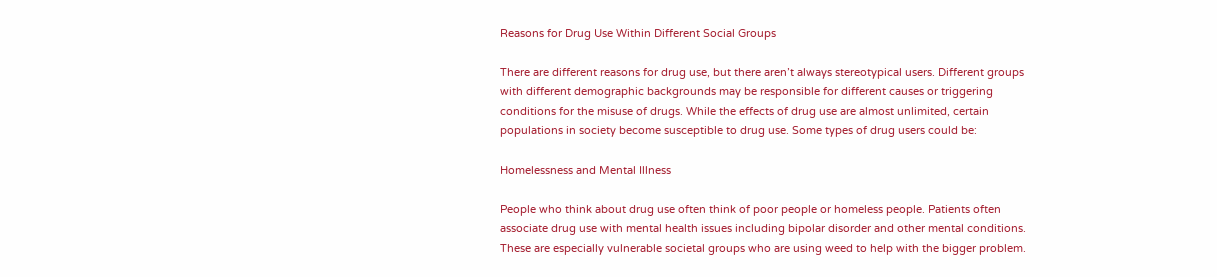Reasons for Drug Use Within Different Social Groups

There are different reasons for drug use, but there aren’t always stereotypical users. Different groups with different demographic backgrounds may be responsible for different causes or triggering conditions for the misuse of drugs. While the effects of drug use are almost unlimited, certain populations in society become susceptible to drug use. Some types of drug users could be:

Homelessness and Mental Illness

People who think about drug use often think of poor people or homeless people. Patients often associate drug use with mental health issues including bipolar disorder and other mental conditions. These are especially vulnerable societal groups who are using weed to help with the bigger problem.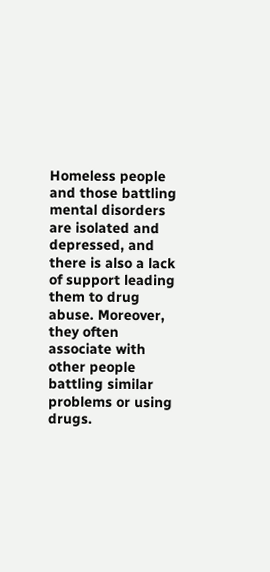Homeless people and those battling mental disorders are isolated and depressed, and there is also a lack of support leading them to drug abuse. Moreover, they often associate with other people battling similar problems or using drugs.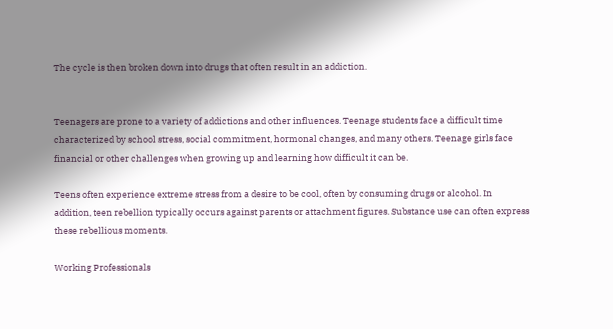The cycle is then broken down into drugs that often result in an addiction.


Teenagers are prone to a variety of addictions and other influences. Teenage students face a difficult time characterized by school stress, social commitment, hormonal changes, and many others. Teenage girls face financial or other challenges when growing up and learning how difficult it can be.

Teens often experience extreme stress from a desire to be cool, often by consuming drugs or alcohol. In addition, teen rebellion typically occurs against parents or attachment figures. Substance use can often express these rebellious moments.

Working Professionals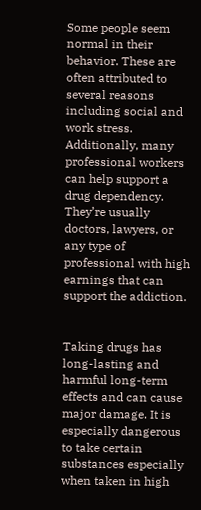Some people seem normal in their behavior. These are often attributed to several reasons including social and work stress. Additionally, many professional workers can help support a drug dependency. They’re usually doctors, lawyers, or any type of professional with high earnings that can support the addiction.


Taking drugs has long-lasting and harmful long-term effects and can cause major damage. It is especially dangerous to take certain substances especially when taken in high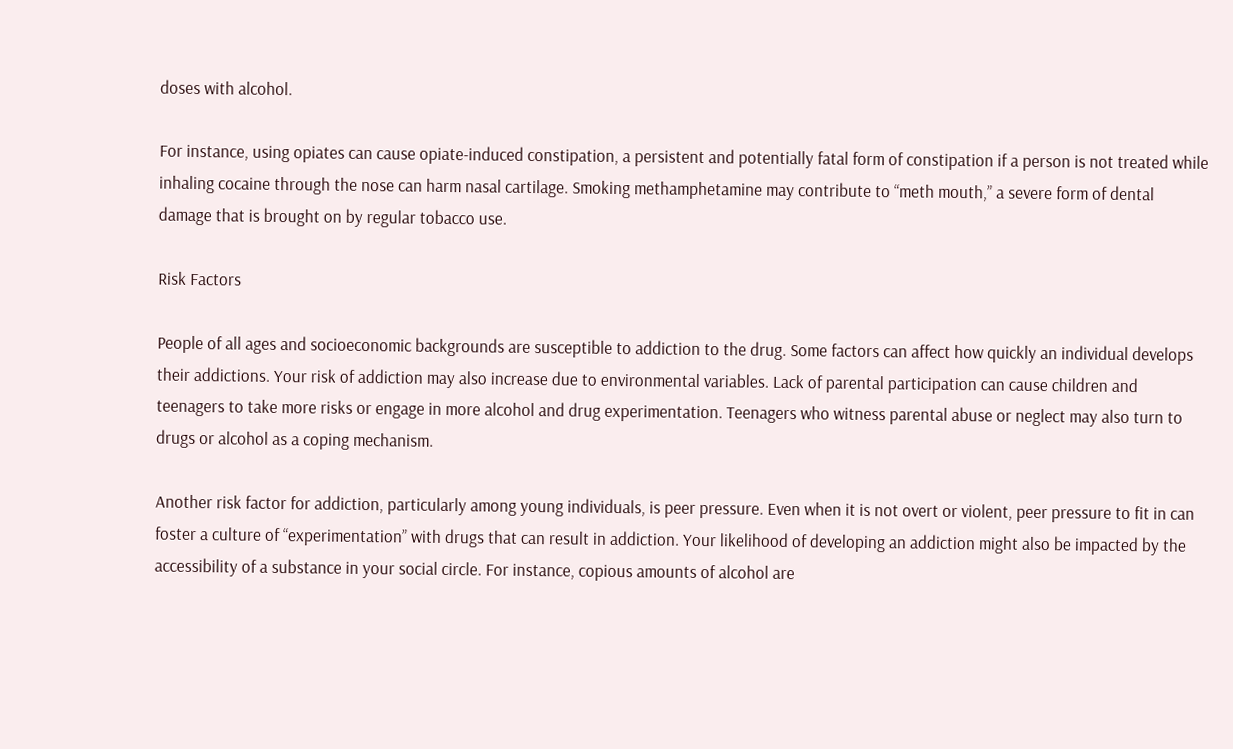doses with alcohol.

For instance, using opiates can cause opiate-induced constipation, a persistent and potentially fatal form of constipation if a person is not treated while inhaling cocaine through the nose can harm nasal cartilage. Smoking methamphetamine may contribute to “meth mouth,” a severe form of dental damage that is brought on by regular tobacco use.

Risk Factors

People of all ages and socioeconomic backgrounds are susceptible to addiction to the drug. Some factors can affect how quickly an individual develops their addictions. Your risk of addiction may also increase due to environmental variables. Lack of parental participation can cause children and teenagers to take more risks or engage in more alcohol and drug experimentation. Teenagers who witness parental abuse or neglect may also turn to drugs or alcohol as a coping mechanism.

Another risk factor for addiction, particularly among young individuals, is peer pressure. Even when it is not overt or violent, peer pressure to fit in can foster a culture of “experimentation” with drugs that can result in addiction. Your likelihood of developing an addiction might also be impacted by the accessibility of a substance in your social circle. For instance, copious amounts of alcohol are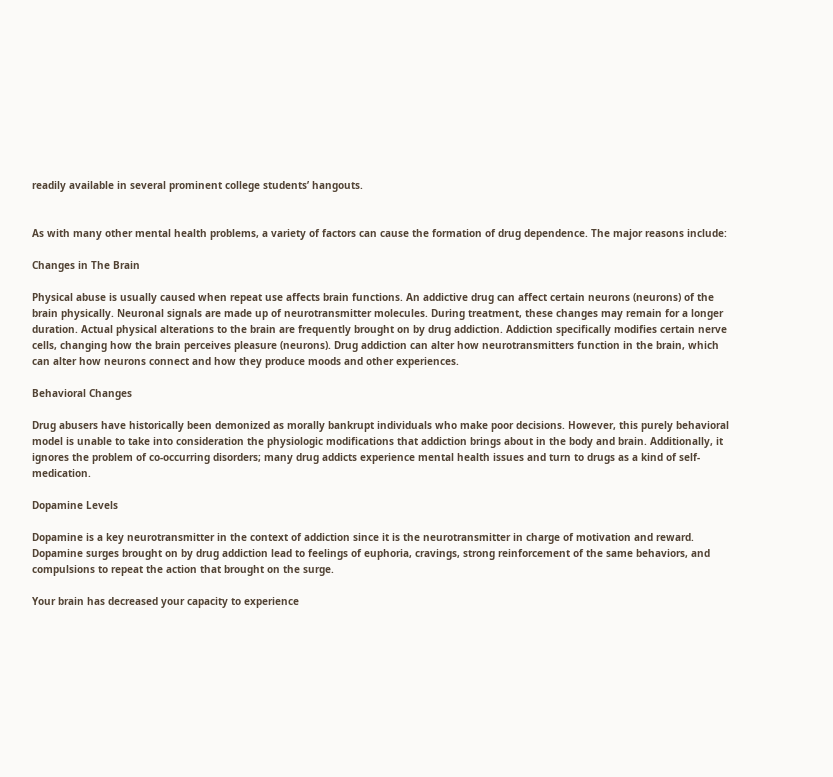readily available in several prominent college students’ hangouts.


As with many other mental health problems, a variety of factors can cause the formation of drug dependence. The major reasons include:

Changes in The Brain

Physical abuse is usually caused when repeat use affects brain functions. An addictive drug can affect certain neurons (neurons) of the brain physically. Neuronal signals are made up of neurotransmitter molecules. During treatment, these changes may remain for a longer duration. Actual physical alterations to the brain are frequently brought on by drug addiction. Addiction specifically modifies certain nerve cells, changing how the brain perceives pleasure (neurons). Drug addiction can alter how neurotransmitters function in the brain, which can alter how neurons connect and how they produce moods and other experiences.

Behavioral Changes

Drug abusers have historically been demonized as morally bankrupt individuals who make poor decisions. However, this purely behavioral model is unable to take into consideration the physiologic modifications that addiction brings about in the body and brain. Additionally, it ignores the problem of co-occurring disorders; many drug addicts experience mental health issues and turn to drugs as a kind of self-medication.

Dopamine Levels

Dopamine is a key neurotransmitter in the context of addiction since it is the neurotransmitter in charge of motivation and reward. Dopamine surges brought on by drug addiction lead to feelings of euphoria, cravings, strong reinforcement of the same behaviors, and compulsions to repeat the action that brought on the surge.

Your brain has decreased your capacity to experience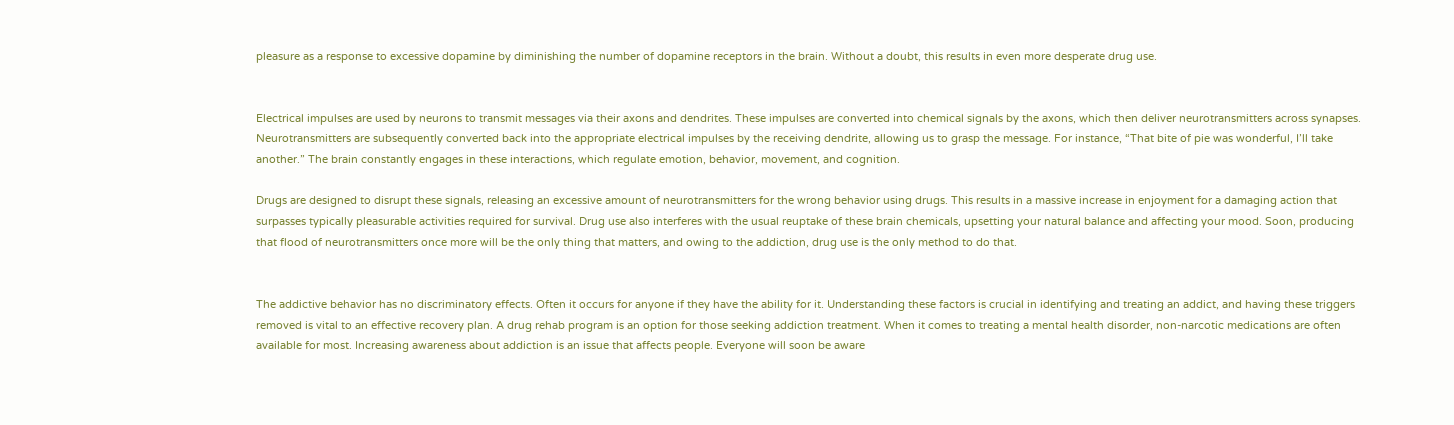pleasure as a response to excessive dopamine by diminishing the number of dopamine receptors in the brain. Without a doubt, this results in even more desperate drug use.


Electrical impulses are used by neurons to transmit messages via their axons and dendrites. These impulses are converted into chemical signals by the axons, which then deliver neurotransmitters across synapses. Neurotransmitters are subsequently converted back into the appropriate electrical impulses by the receiving dendrite, allowing us to grasp the message. For instance, “That bite of pie was wonderful, I’ll take another.” The brain constantly engages in these interactions, which regulate emotion, behavior, movement, and cognition.

Drugs are designed to disrupt these signals, releasing an excessive amount of neurotransmitters for the wrong behavior using drugs. This results in a massive increase in enjoyment for a damaging action that surpasses typically pleasurable activities required for survival. Drug use also interferes with the usual reuptake of these brain chemicals, upsetting your natural balance and affecting your mood. Soon, producing that flood of neurotransmitters once more will be the only thing that matters, and owing to the addiction, drug use is the only method to do that.


The addictive behavior has no discriminatory effects. Often it occurs for anyone if they have the ability for it. Understanding these factors is crucial in identifying and treating an addict, and having these triggers removed is vital to an effective recovery plan. A drug rehab program is an option for those seeking addiction treatment. When it comes to treating a mental health disorder, non-narcotic medications are often available for most. Increasing awareness about addiction is an issue that affects people. Everyone will soon be aware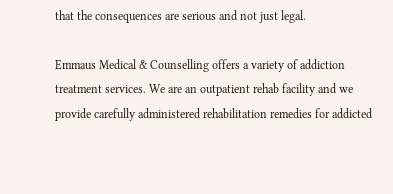that the consequences are serious and not just legal.

Emmaus Medical & Counselling offers a variety of addiction treatment services. We are an outpatient rehab facility and we provide carefully administered rehabilitation remedies for addicted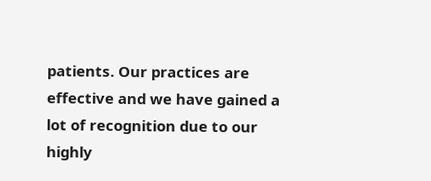patients. Our practices are effective and we have gained a lot of recognition due to our highly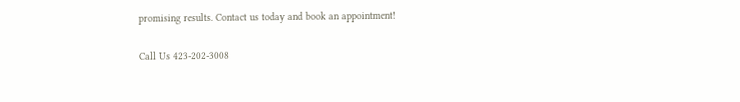promising results. Contact us today and book an appointment!

Call Us 423-202-3008